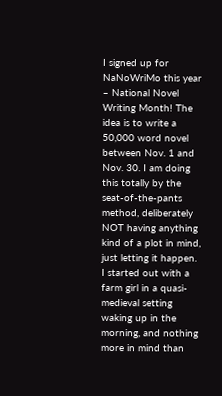I signed up for NaNoWriMo this year – National Novel Writing Month! The idea is to write a 50,000 word novel between Nov. 1 and Nov. 30. I am doing this totally by the seat-of-the-pants method, deliberately NOT having anything kind of a plot in mind, just letting it happen. I started out with a farm girl in a quasi-medieval setting waking up in the morning, and nothing more in mind than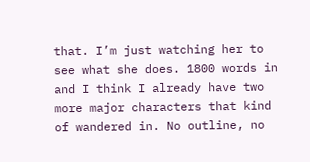that. I’m just watching her to see what she does. 1800 words in and I think I already have two more major characters that kind of wandered in. No outline, no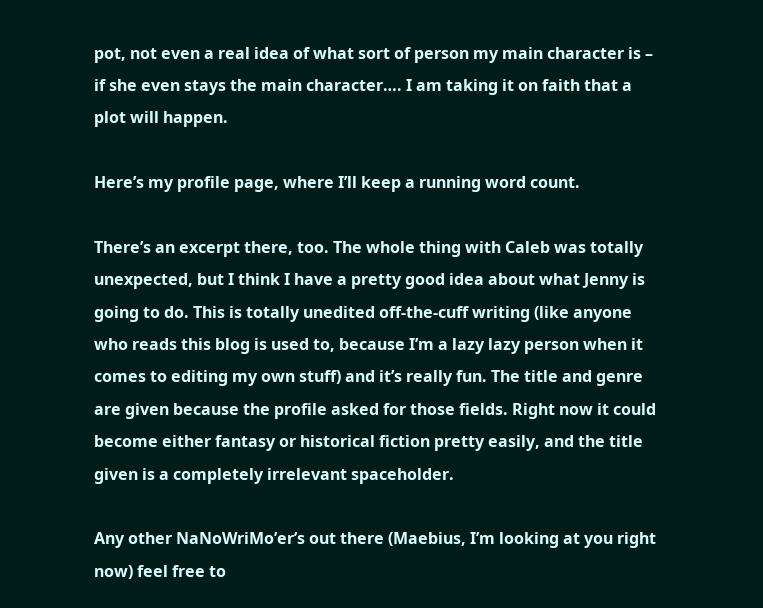pot, not even a real idea of what sort of person my main character is – if she even stays the main character…. I am taking it on faith that a plot will happen.

Here’s my profile page, where I’ll keep a running word count.

There’s an excerpt there, too. The whole thing with Caleb was totally unexpected, but I think I have a pretty good idea about what Jenny is going to do. This is totally unedited off-the-cuff writing (like anyone who reads this blog is used to, because I’m a lazy lazy person when it comes to editing my own stuff) and it’s really fun. The title and genre are given because the profile asked for those fields. Right now it could become either fantasy or historical fiction pretty easily, and the title given is a completely irrelevant spaceholder.

Any other NaNoWriMo’er’s out there (Maebius, I’m looking at you right now) feel free to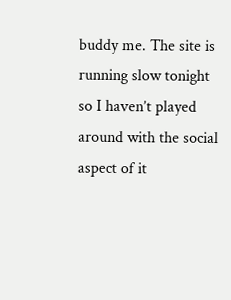buddy me. The site is running slow tonight so I haven’t played around with the social aspect of it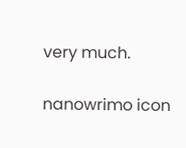very much.

nanowrimo icon